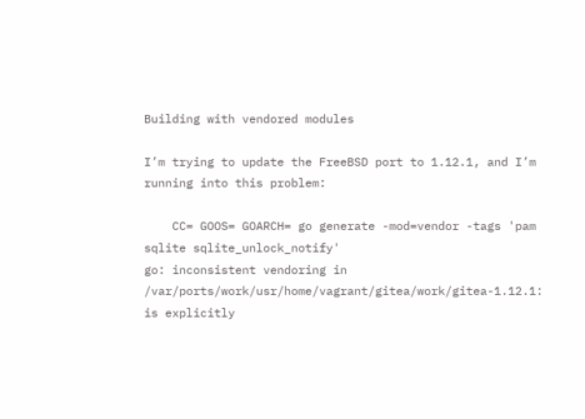Building with vendored modules

I’m trying to update the FreeBSD port to 1.12.1, and I’m running into this problem:

    CC= GOOS= GOARCH= go generate -mod=vendor -tags 'pam sqlite sqlite_unlock_notify'
go: inconsistent vendoring in /var/ports/work/usr/home/vagrant/gitea/work/gitea-1.12.1: is explicitly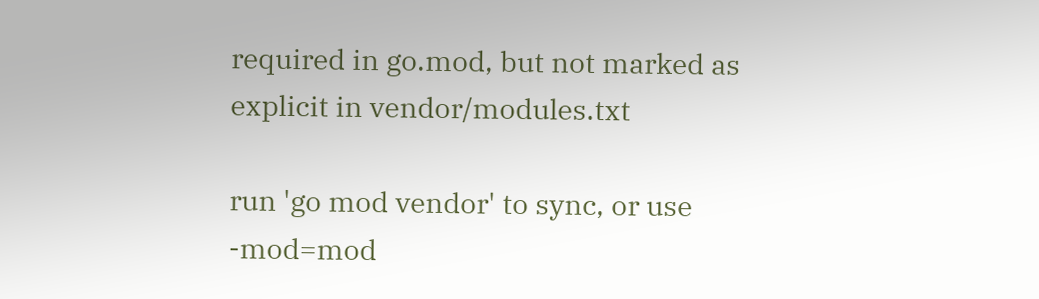required in go.mod, but not marked as explicit in vendor/modules.txt

run 'go mod vendor' to sync, or use -mod=mod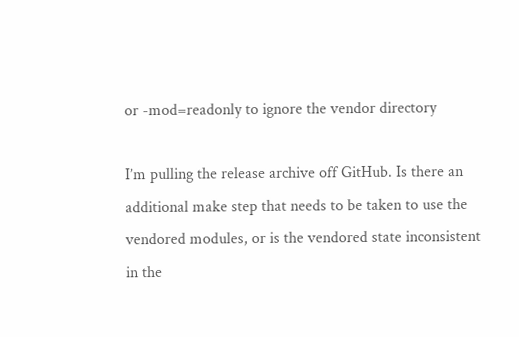or -mod=readonly to ignore the vendor directory

I’m pulling the release archive off GitHub. Is there an additional make step that needs to be taken to use the vendored modules, or is the vendored state inconsistent in the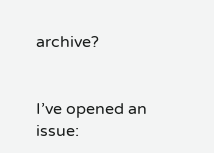archive?


I’ve opened an issue: